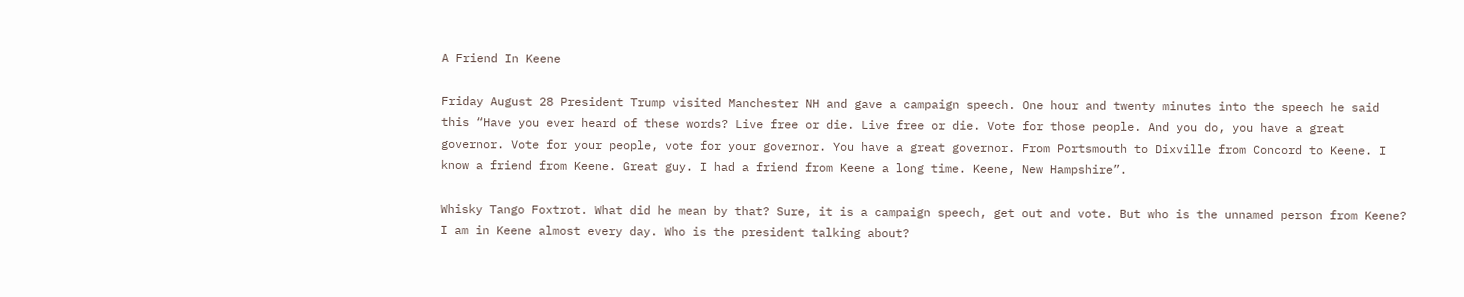A Friend In Keene

Friday August 28 President Trump visited Manchester NH and gave a campaign speech. One hour and twenty minutes into the speech he said this “Have you ever heard of these words? Live free or die. Live free or die. Vote for those people. And you do, you have a great governor. Vote for your people, vote for your governor. You have a great governor. From Portsmouth to Dixville from Concord to Keene. I know a friend from Keene. Great guy. I had a friend from Keene a long time. Keene, New Hampshire”.

Whisky Tango Foxtrot. What did he mean by that? Sure, it is a campaign speech, get out and vote. But who is the unnamed person from Keene? I am in Keene almost every day. Who is the president talking about?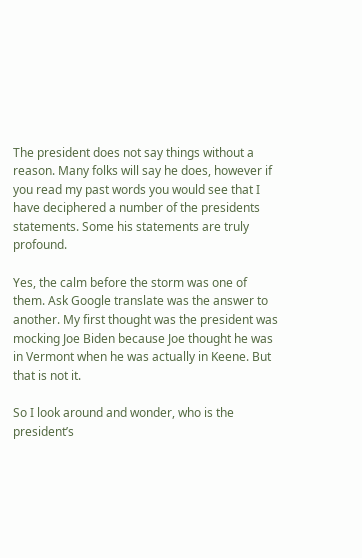The president does not say things without a reason. Many folks will say he does, however if you read my past words you would see that I have deciphered a number of the presidents statements. Some his statements are truly profound.

Yes, the calm before the storm was one of them. Ask Google translate was the answer to another. My first thought was the president was mocking Joe Biden because Joe thought he was in Vermont when he was actually in Keene. But that is not it.

So I look around and wonder, who is the president’s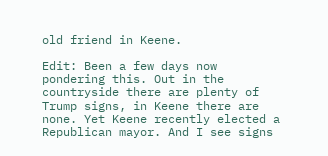old friend in Keene.

Edit: Been a few days now pondering this. Out in the countryside there are plenty of Trump signs, in Keene there are none. Yet Keene recently elected a Republican mayor. And I see signs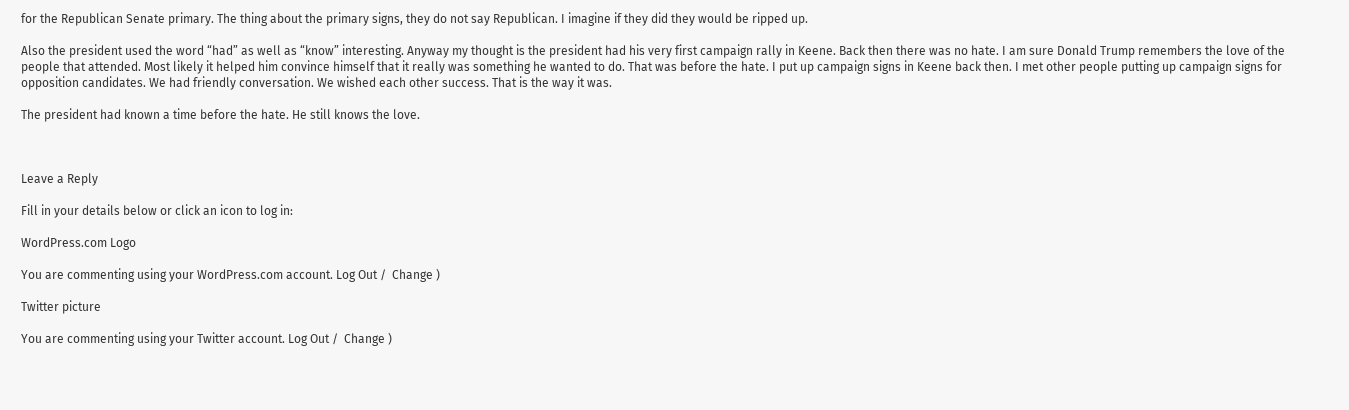for the Republican Senate primary. The thing about the primary signs, they do not say Republican. I imagine if they did they would be ripped up.

Also the president used the word “had” as well as “know” interesting. Anyway my thought is the president had his very first campaign rally in Keene. Back then there was no hate. I am sure Donald Trump remembers the love of the people that attended. Most likely it helped him convince himself that it really was something he wanted to do. That was before the hate. I put up campaign signs in Keene back then. I met other people putting up campaign signs for opposition candidates. We had friendly conversation. We wished each other success. That is the way it was.

The president had known a time before the hate. He still knows the love.



Leave a Reply

Fill in your details below or click an icon to log in:

WordPress.com Logo

You are commenting using your WordPress.com account. Log Out /  Change )

Twitter picture

You are commenting using your Twitter account. Log Out /  Change )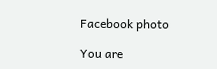Facebook photo

You are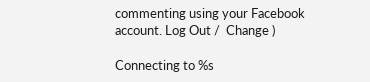commenting using your Facebook account. Log Out /  Change )

Connecting to %s